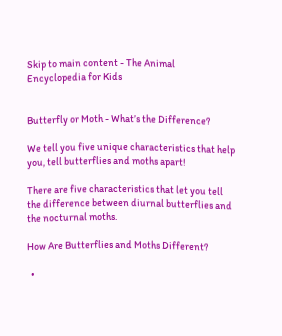Skip to main content - The Animal Encyclopedia for Kids


Butterfly or Moth - What’s the Difference?

We tell you five unique characteristics that help you, tell butterflies and moths apart!

There are five characteristics that let you tell the difference between diurnal butterflies and the nocturnal moths.

How Are Butterflies and Moths Different?

  •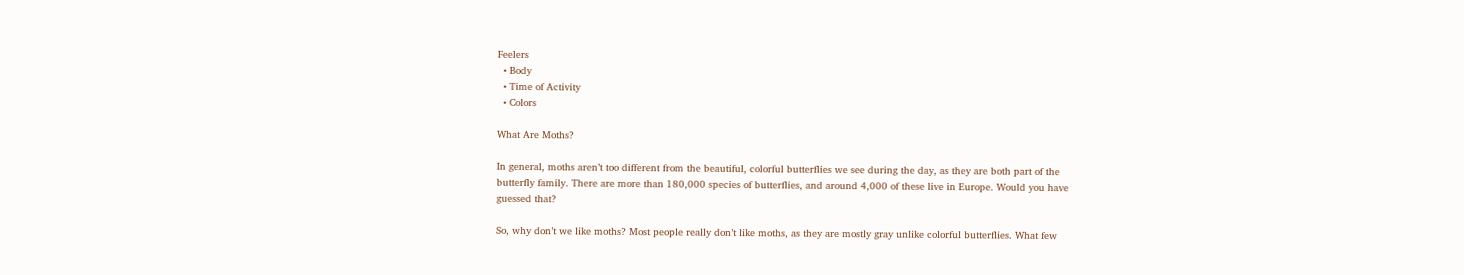Feelers
  • Body
  • Time of Activity
  • Colors

What Are Moths?

In general, moths aren’t too different from the beautiful, colorful butterflies we see during the day, as they are both part of the butterfly family. There are more than 180,000 species of butterflies, and around 4,000 of these live in Europe. Would you have guessed that?

So, why don’t we like moths? Most people really don’t like moths, as they are mostly gray unlike colorful butterflies. What few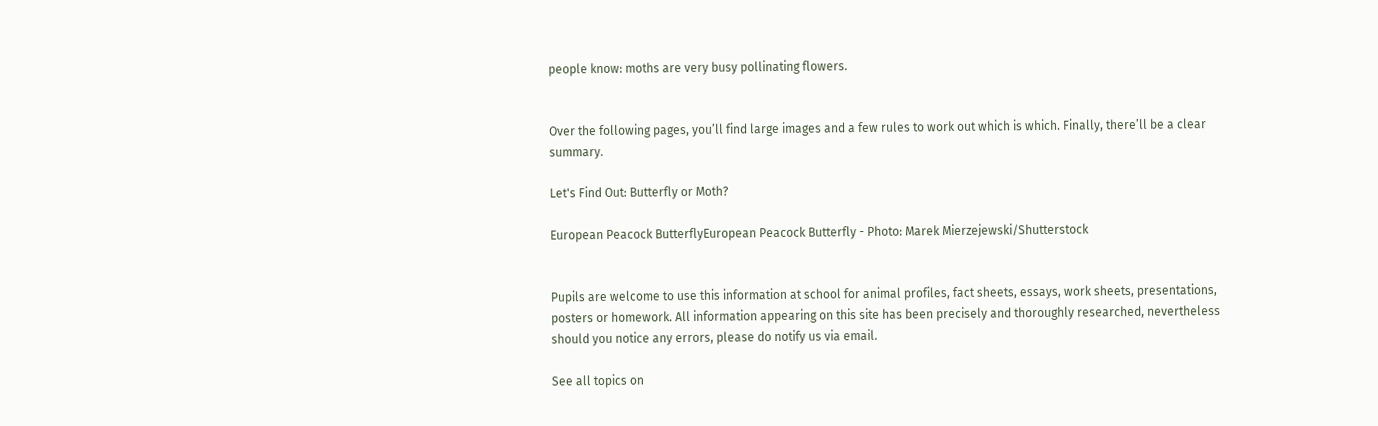people know: moths are very busy pollinating flowers.


Over the following pages, you’ll find large images and a few rules to work out which is which. Finally, there’ll be a clear summary.

Let's Find Out: Butterfly or Moth?

European Peacock ButterflyEuropean Peacock Butterfly - Photo: Marek Mierzejewski/Shutterstock


Pupils are welcome to use this information at school for animal profiles, fact sheets, essays, work sheets, presentations, posters or homework. All information appearing on this site has been precisely and thoroughly researched, nevertheless should you notice any errors, please do notify us via email.

See all topics on